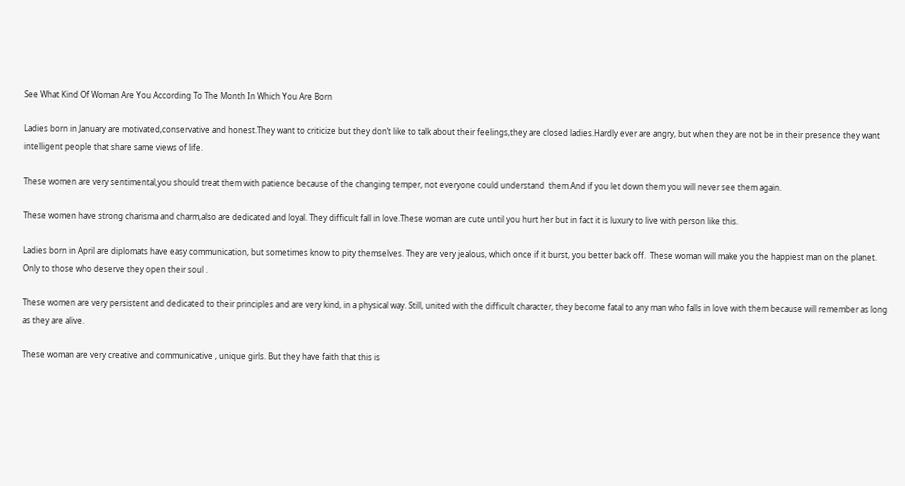See What Kind Of Woman Are You According To The Month In Which You Are Born

Ladies born in January are motivated,conservative and honest.They want to criticize but they don’t like to talk about their feelings,they are closed ladies.Hardly ever are angry, but when they are not be in their presence they want intelligent people that share same views of life.

These women are very sentimental,you should treat them with patience because of the changing temper, not everyone could understand  them.And if you let down them you will never see them again.

These women have strong charisma and charm,also are dedicated and loyal. They difficult fall in love.These woman are cute until you hurt her but in fact it is luxury to live with person like this.

Ladies born in April are diplomats have easy communication, but sometimes know to pity themselves. They are very jealous, which once if it burst, you better back off.  These woman will make you the happiest man on the planet. Only to those who deserve they open their soul .

These women are very persistent and dedicated to their principles and are very kind, in a physical way. Still, united with the difficult character, they become fatal to any man who falls in love with them because will remember as long as they are alive.

These woman are very creative and communicative , unique girls. But they have faith that this is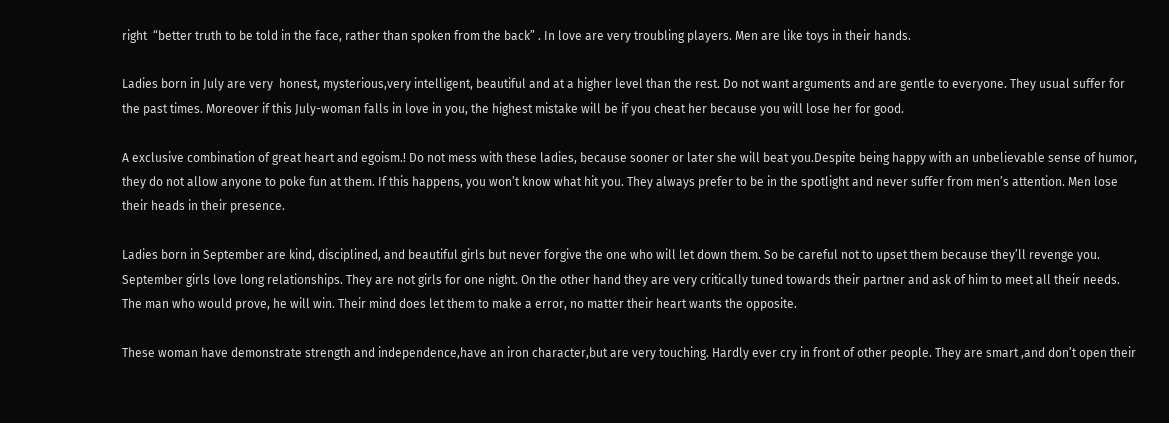right  “better truth to be told in the face, rather than spoken from the back” . In love are very troubling players. Men are like toys in their hands.

Ladies born in July are very  honest, mysterious,very intelligent, beautiful and at a higher level than the rest. Do not want arguments and are gentle to everyone. They usual suffer for the past times. Moreover if this July-woman falls in love in you, the highest mistake will be if you cheat her because you will lose her for good.

A exclusive combination of great heart and egoism.! Do not mess with these ladies, because sooner or later she will beat you.Despite being happy with an unbelievable sense of humor, they do not allow anyone to poke fun at them. If this happens, you won’t know what hit you. They always prefer to be in the spotlight and never suffer from men’s attention. Men lose their heads in their presence.

Ladies born in September are kind, disciplined, and beautiful girls but never forgive the one who will let down them. So be careful not to upset them because they’ll revenge you. September girls love long relationships. They are not girls for one night. On the other hand they are very critically tuned towards their partner and ask of him to meet all their needs. The man who would prove, he will win. Their mind does let them to make a error, no matter their heart wants the opposite.

These woman have demonstrate strength and independence,have an iron character,but are very touching. Hardly ever cry in front of other people. They are smart ,and don’t open their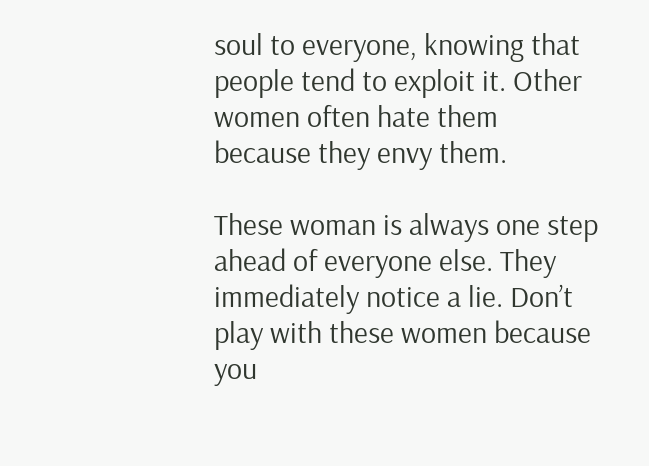soul to everyone, knowing that people tend to exploit it. Other women often hate them because they envy them.

These woman is always one step ahead of everyone else. They immediately notice a lie. Don’t play with these women because you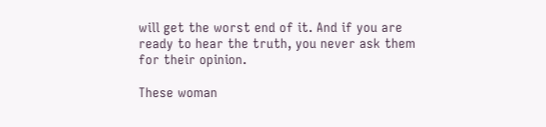will get the worst end of it. And if you are ready to hear the truth, you never ask them for their opinion.

These woman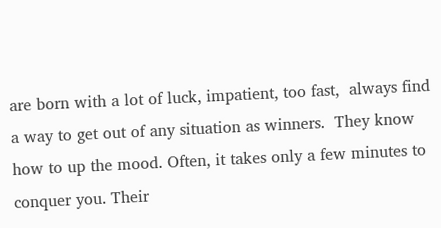are born with a lot of luck, impatient, too fast,  always find a way to get out of any situation as winners.  They know how to up the mood. Often, it takes only a few minutes to conquer you. Their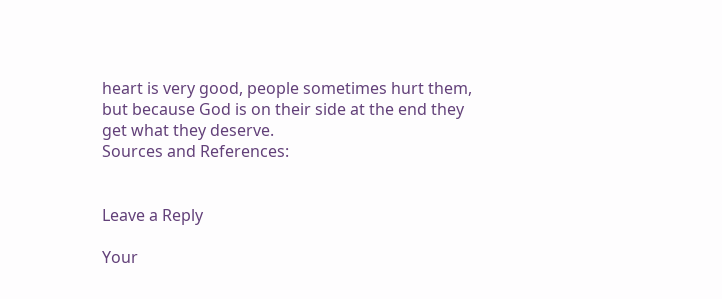heart is very good, people sometimes hurt them, but because God is on their side at the end they get what they deserve.
Sources and References:


Leave a Reply

Your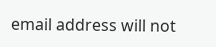email address will not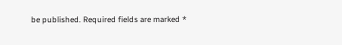be published. Required fields are marked *